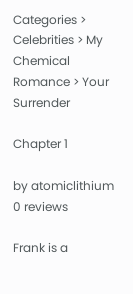Categories > Celebrities > My Chemical Romance > Your Surrender

Chapter 1

by atomiclithium 0 reviews

Frank is a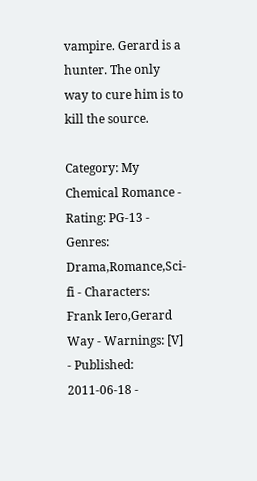vampire. Gerard is a hunter. The only way to cure him is to kill the source.

Category: My Chemical Romance - Rating: PG-13 - Genres: Drama,Romance,Sci-fi - Characters: Frank Iero,Gerard Way - Warnings: [V] - Published: 2011-06-18 -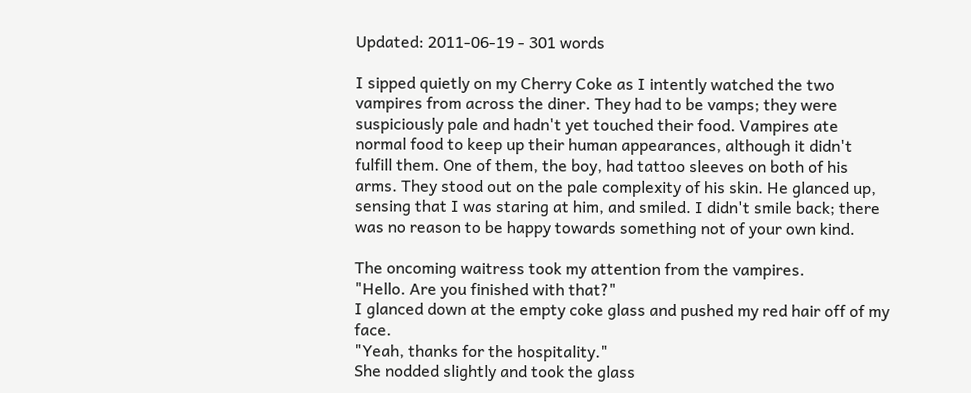Updated: 2011-06-19 - 301 words

I sipped quietly on my Cherry Coke as I intently watched the two vampires from across the diner. They had to be vamps; they were suspiciously pale and hadn't yet touched their food. Vampires ate normal food to keep up their human appearances, although it didn't fulfill them. One of them, the boy, had tattoo sleeves on both of his arms. They stood out on the pale complexity of his skin. He glanced up, sensing that I was staring at him, and smiled. I didn't smile back; there was no reason to be happy towards something not of your own kind.

The oncoming waitress took my attention from the vampires.
"Hello. Are you finished with that?"
I glanced down at the empty coke glass and pushed my red hair off of my face.
"Yeah, thanks for the hospitality."
She nodded slightly and took the glass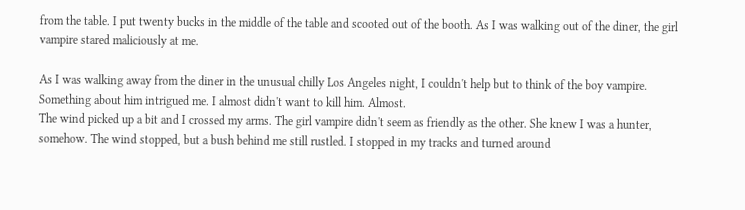from the table. I put twenty bucks in the middle of the table and scooted out of the booth. As I was walking out of the diner, the girl vampire stared maliciously at me.

As I was walking away from the diner in the unusual chilly Los Angeles night, I couldn't help but to think of the boy vampire. Something about him intrigued me. I almost didn't want to kill him. Almost.
The wind picked up a bit and I crossed my arms. The girl vampire didn't seem as friendly as the other. She knew I was a hunter, somehow. The wind stopped, but a bush behind me still rustled. I stopped in my tracks and turned around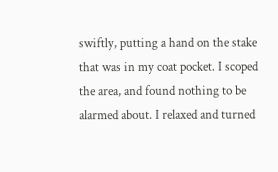swiftly, putting a hand on the stake that was in my coat pocket. I scoped the area, and found nothing to be alarmed about. I relaxed and turned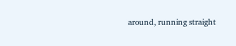around, running straight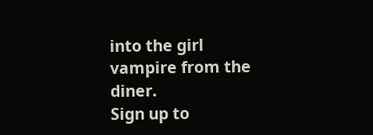into the girl vampire from the diner.
Sign up to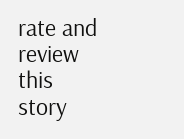rate and review this story